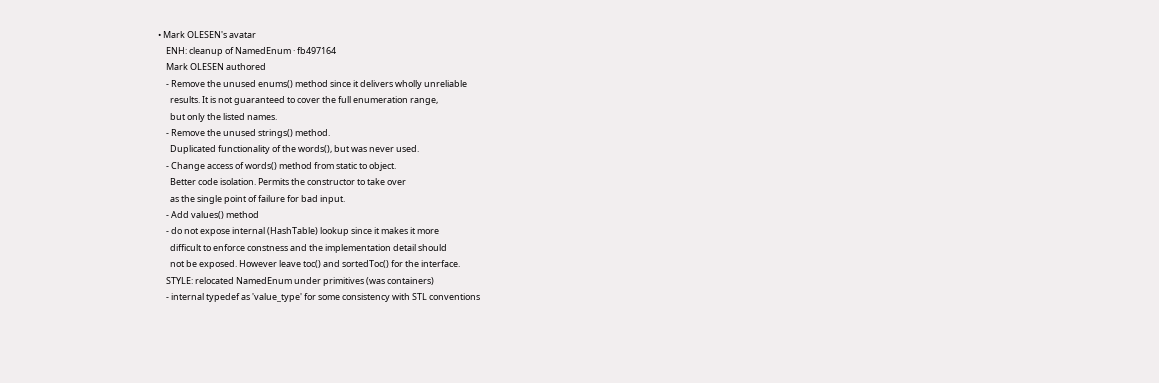• Mark OLESEN's avatar
    ENH: cleanup of NamedEnum · fb497164
    Mark OLESEN authored
    - Remove the unused enums() method since it delivers wholly unreliable
      results. It is not guaranteed to cover the full enumeration range,
      but only the listed names.
    - Remove the unused strings() method.
      Duplicated functionality of the words(), but was never used.
    - Change access of words() method from static to object.
      Better code isolation. Permits the constructor to take over
      as the single point of failure for bad input.
    - Add values() method
    - do not expose internal (HashTable) lookup since it makes it more
      difficult to enforce constness and the implementation detail should
      not be exposed. However leave toc() and sortedToc() for the interface.
    STYLE: relocated NamedEnum under primitives (was containers)
    - internal typedef as 'value_type' for some consistency with STL conventions